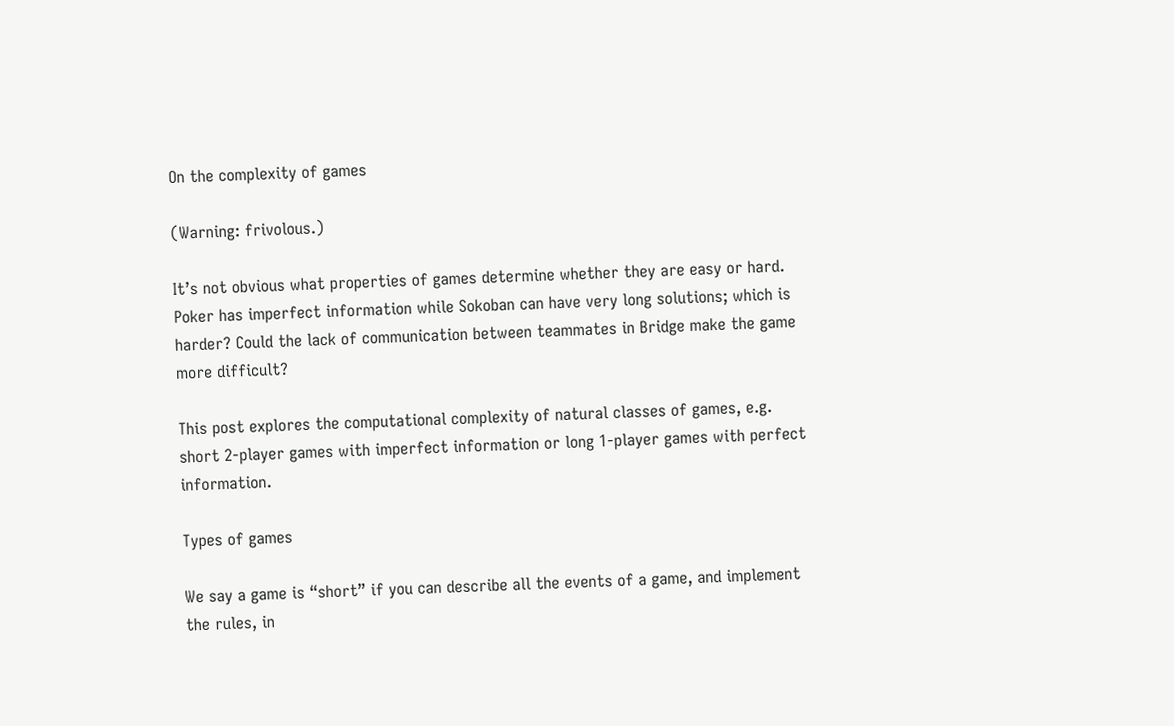On the complexity of games

(Warning: frivolous.)

It’s not obvious what properties of games determine whether they are easy or hard. Poker has imperfect information while Sokoban can have very long solutions; which is harder? Could the lack of communication between teammates in Bridge make the game more difficult?

This post explores the computational complexity of natural classes of games, e.g. short 2-player games with imperfect information or long 1-player games with perfect information.

Types of games

We say a game is “short” if you can describe all the events of a game, and implement the rules, in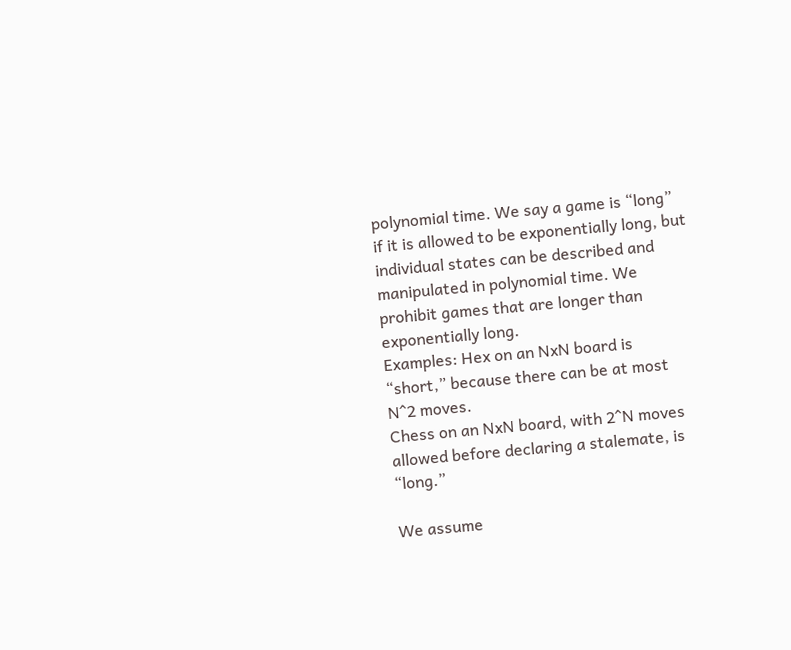polynomial time. We say a game is “long” if it is allowed to be exponentially long, but individual states can be described and manipulated in polynomial time. We prohibit games that are longer than exponentially long.
Examples: Hex on an NxN board is “short,” because there can be at most N^2 moves.
Chess on an NxN board, with 2^N moves allowed before declaring a stalemate, is “long.”

We assume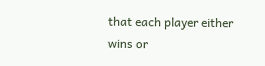that each player either wins or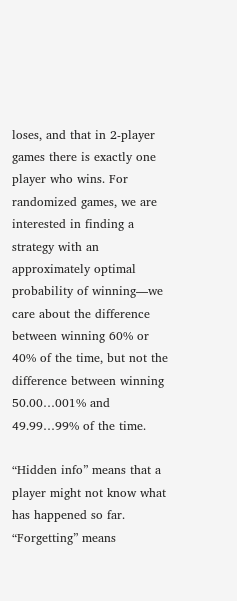loses, and that in 2-player games there is exactly one player who wins. For randomized games, we are interested in finding a strategy with an approximately optimal probability of winning—we care about the difference between winning 60% or 40% of the time, but not the difference between winning 50.00…001% and 49.99…99% of the time.

“Hidden info” means that a player might not know what has happened so far. “Forgetting” means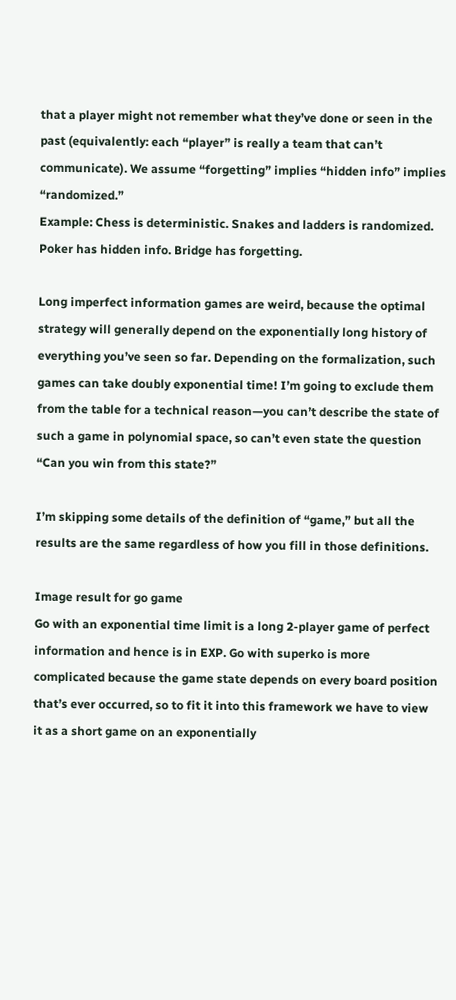that a player might not remember what they’ve done or seen in the past (equivalently: each “player” is really a team that can’t communicate). We assume “forgetting” implies “hidden info” implies “randomized.”
Example: Chess is deterministic. Snakes and ladders is randomized. Poker has hidden info. Bridge has forgetting.

Long imperfect information games are weird, because the optimal strategy will generally depend on the exponentially long history of everything you’ve seen so far. Depending on the formalization, such games can take doubly exponential time! I’m going to exclude them from the table for a technical reason—you can’t describe the state of such a game in polynomial space, so can’t even state the question “Can you win from this state?”

I’m skipping some details of the definition of “game,” but all the results are the same regardless of how you fill in those definitions.

Image result for go game
Go with an exponential time limit is a long 2-player game of perfect information and hence is in EXP. Go with superko is more complicated because the game state depends on every board position that’s ever occurred, so to fit it into this framework we have to view it as a short game on an exponentially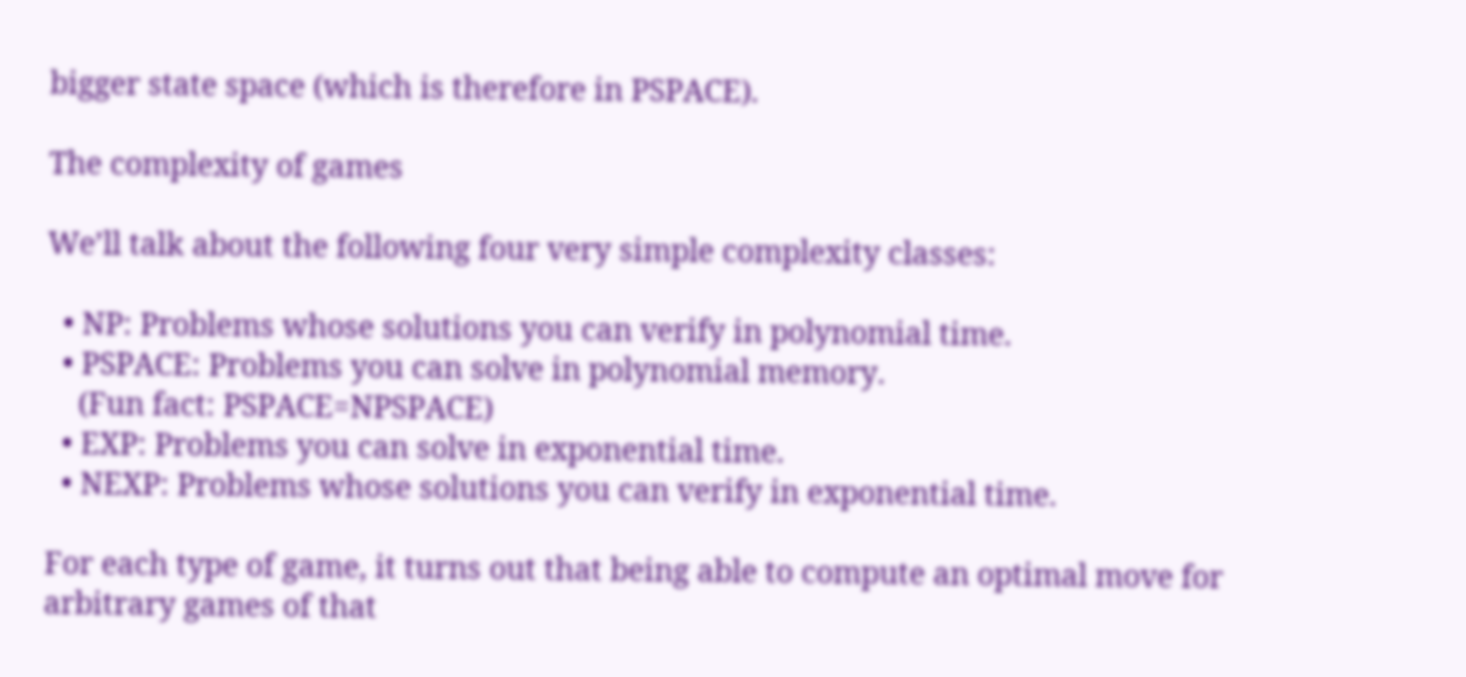bigger state space (which is therefore in PSPACE).

The complexity of games

We’ll talk about the following four very simple complexity classes:

  • NP: Problems whose solutions you can verify in polynomial time.
  • PSPACE: Problems you can solve in polynomial memory.
    (Fun fact: PSPACE=NPSPACE)
  • EXP: Problems you can solve in exponential time.
  • NEXP: Problems whose solutions you can verify in exponential time.

For each type of game, it turns out that being able to compute an optimal move for arbitrary games of that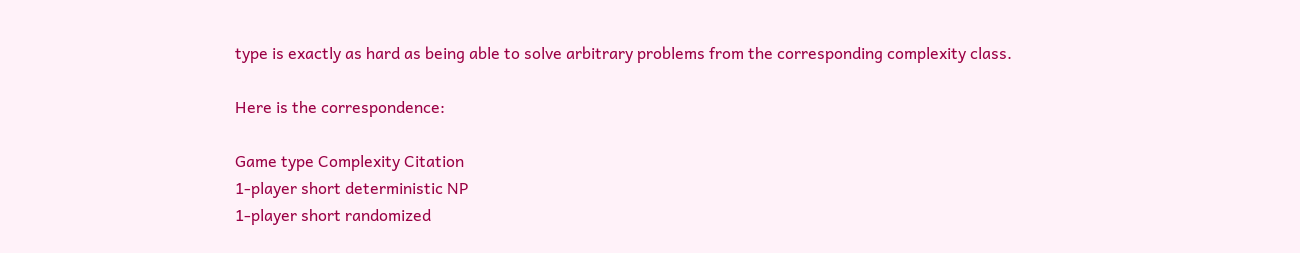type is exactly as hard as being able to solve arbitrary problems from the corresponding complexity class.

Here is the correspondence:

Game type Complexity Citation
1-player short deterministic NP
1-player short randomized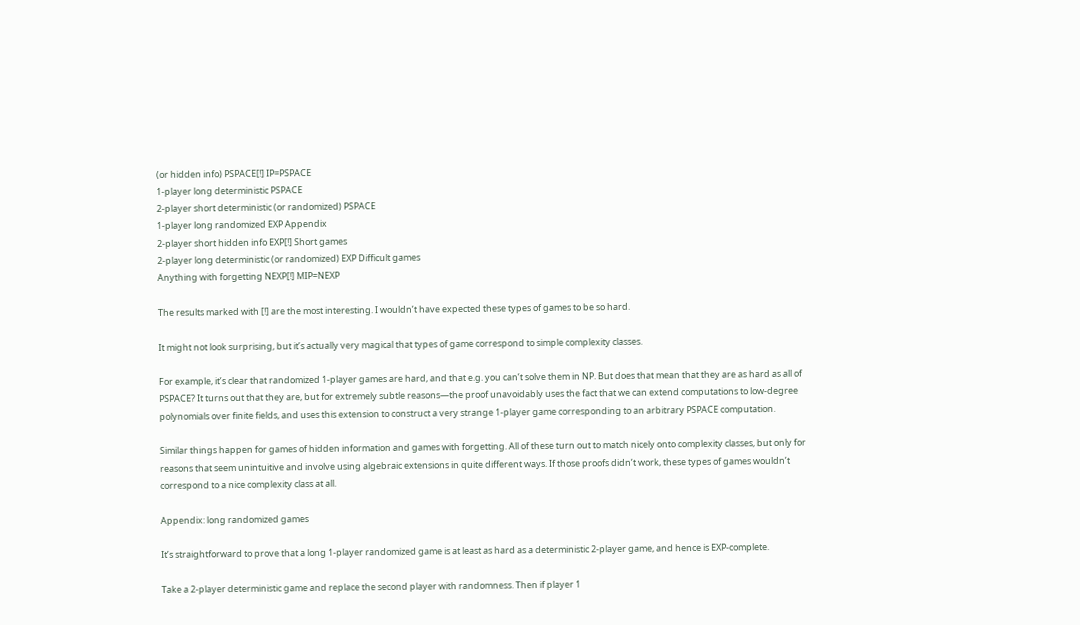(or hidden info) PSPACE[!] IP=PSPACE
1-player long deterministic PSPACE
2-player short deterministic (or randomized) PSPACE
1-player long randomized EXP Appendix
2-player short hidden info EXP[!] Short games
2-player long deterministic (or randomized) EXP Difficult games
Anything with forgetting NEXP[!] MIP=NEXP

The results marked with [!] are the most interesting. I wouldn’t have expected these types of games to be so hard.

It might not look surprising, but it’s actually very magical that types of game correspond to simple complexity classes.

For example, it’s clear that randomized 1-player games are hard, and that e.g. you can’t solve them in NP. But does that mean that they are as hard as all of PSPACE? It turns out that they are, but for extremely subtle reasons—the proof unavoidably uses the fact that we can extend computations to low-degree polynomials over finite fields, and uses this extension to construct a very strange 1-player game corresponding to an arbitrary PSPACE computation.

Similar things happen for games of hidden information and games with forgetting. All of these turn out to match nicely onto complexity classes, but only for reasons that seem unintuitive and involve using algebraic extensions in quite different ways. If those proofs didn’t work, these types of games wouldn’t correspond to a nice complexity class at all.

Appendix: long randomized games

It’s straightforward to prove that a long 1-player randomized game is at least as hard as a deterministic 2-player game, and hence is EXP-complete.

Take a 2-player deterministic game and replace the second player with randomness. Then if player 1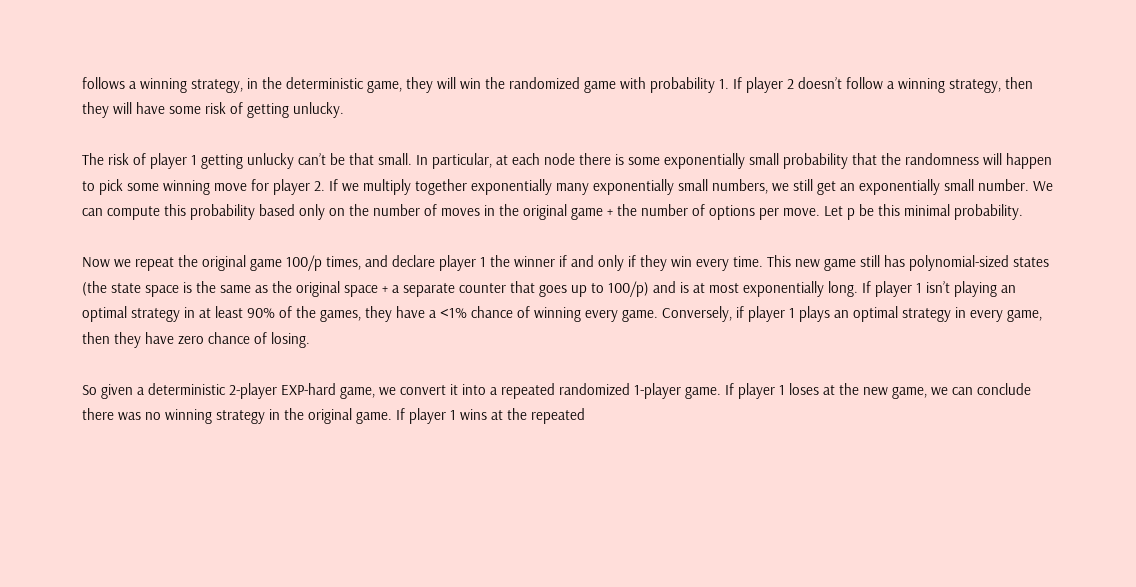follows a winning strategy, in the deterministic game, they will win the randomized game with probability 1. If player 2 doesn’t follow a winning strategy, then they will have some risk of getting unlucky.

The risk of player 1 getting unlucky can’t be that small. In particular, at each node there is some exponentially small probability that the randomness will happen to pick some winning move for player 2. If we multiply together exponentially many exponentially small numbers, we still get an exponentially small number. We can compute this probability based only on the number of moves in the original game + the number of options per move. Let p be this minimal probability.

Now we repeat the original game 100/p times, and declare player 1 the winner if and only if they win every time. This new game still has polynomial-sized states (the state space is the same as the original space + a separate counter that goes up to 100/p) and is at most exponentially long. If player 1 isn’t playing an optimal strategy in at least 90% of the games, they have a <1% chance of winning every game. Conversely, if player 1 plays an optimal strategy in every game, then they have zero chance of losing.

So given a deterministic 2-player EXP-hard game, we convert it into a repeated randomized 1-player game. If player 1 loses at the new game, we can conclude there was no winning strategy in the original game. If player 1 wins at the repeated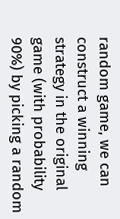random game, we can construct a winning strategy in the original game (with probability 90%) by picking a random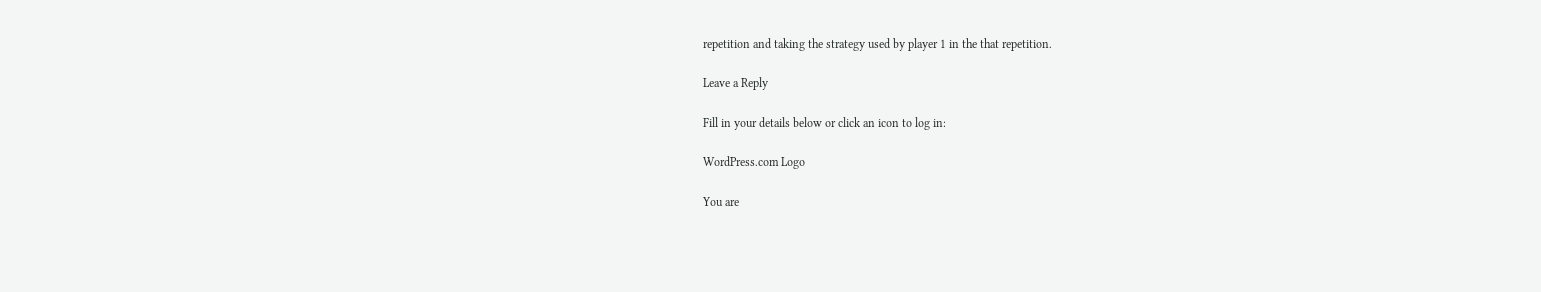repetition and taking the strategy used by player 1 in the that repetition.

Leave a Reply

Fill in your details below or click an icon to log in:

WordPress.com Logo

You are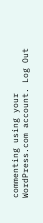commenting using your WordPress.com account. Log Out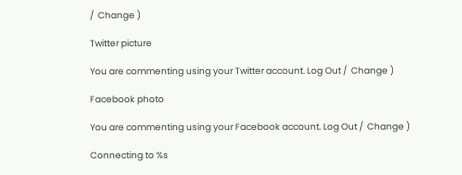/  Change )

Twitter picture

You are commenting using your Twitter account. Log Out /  Change )

Facebook photo

You are commenting using your Facebook account. Log Out /  Change )

Connecting to %s